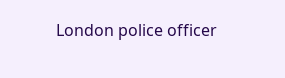London police officer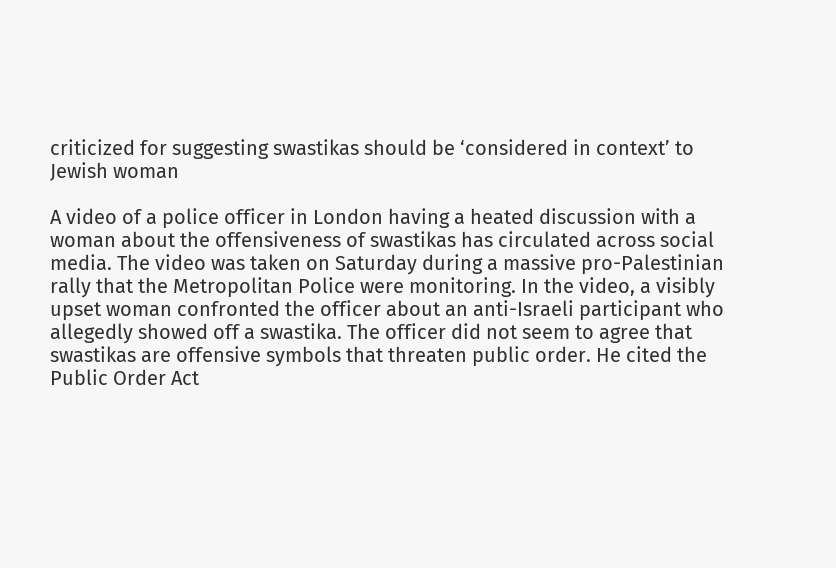criticized for suggesting swastikas should be ‘considered in context’ to Jewish woman

A video of a police officer in London having a heated discussion with a woman about the offensiveness of swastikas has circulated across social media. The video was taken on Saturday during a massive pro-Palestinian rally that the Metropolitan Police were monitoring. In the video, a visibly upset woman confronted the officer about an anti-Israeli participant who allegedly showed off a swastika. The officer did not seem to agree that swastikas are offensive symbols that threaten public order. He cited the Public Order Act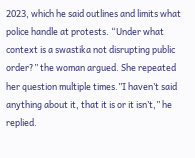2023, which he said outlines and limits what police handle at protests. “Under what context is a swastika not disrupting public order?” the woman argued. She repeated her question multiple times.”I haven’t said anything about it, that it is or it isn’t,” he replied.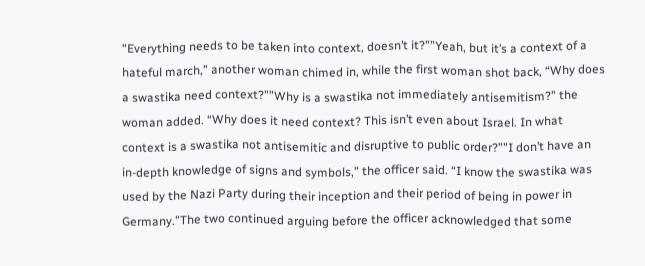“Everything needs to be taken into context, doesn’t it?””Yeah, but it’s a context of a hateful march,” another woman chimed in, while the first woman shot back, “Why does a swastika need context?””Why is a swastika not immediately antisemitism?” the woman added. “Why does it need context? This isn’t even about Israel. In what context is a swastika not antisemitic and disruptive to public order?””I don’t have an in-depth knowledge of signs and symbols,” the officer said. “I know the swastika was used by the Nazi Party during their inception and their period of being in power in Germany.”The two continued arguing before the officer acknowledged that some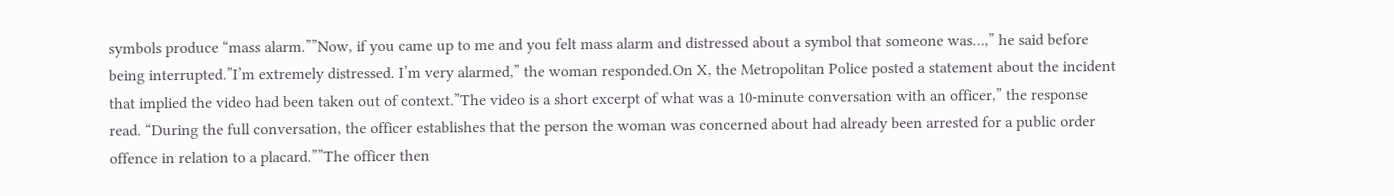symbols produce “mass alarm.””Now, if you came up to me and you felt mass alarm and distressed about a symbol that someone was…,” he said before being interrupted.”I’m extremely distressed. I’m very alarmed,” the woman responded.On X, the Metropolitan Police posted a statement about the incident that implied the video had been taken out of context.”The video is a short excerpt of what was a 10-minute conversation with an officer,” the response read. “During the full conversation, the officer establishes that the person the woman was concerned about had already been arrested for a public order offence in relation to a placard.””The officer then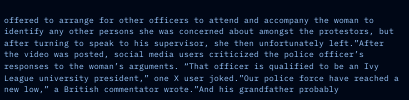offered to arrange for other officers to attend and accompany the woman to identify any other persons she was concerned about amongst the protestors, but after turning to speak to his supervisor, she then unfortunately left.”After the video was posted, social media users criticized the police officer’s responses to the woman’s arguments. “That officer is qualified to be an Ivy League university president,” one X user joked.”Our police force have reached a new low,” a British commentator wrote.”And his grandfather probably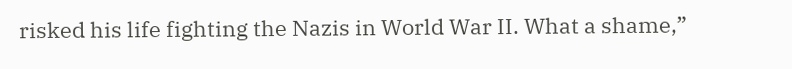risked his life fighting the Nazis in World War II. What a shame,”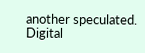another speculated. Digital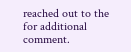reached out to the for additional comment.